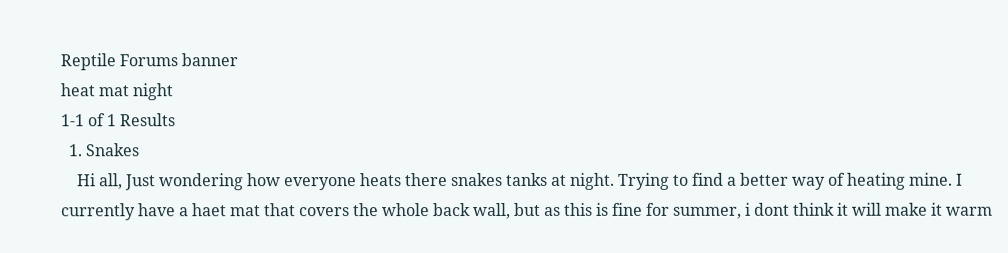Reptile Forums banner
heat mat night
1-1 of 1 Results
  1. Snakes
    Hi all, Just wondering how everyone heats there snakes tanks at night. Trying to find a better way of heating mine. I currently have a haet mat that covers the whole back wall, but as this is fine for summer, i dont think it will make it warm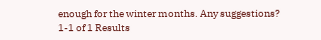enough for the winter months. Any suggestions?
1-1 of 1 Results